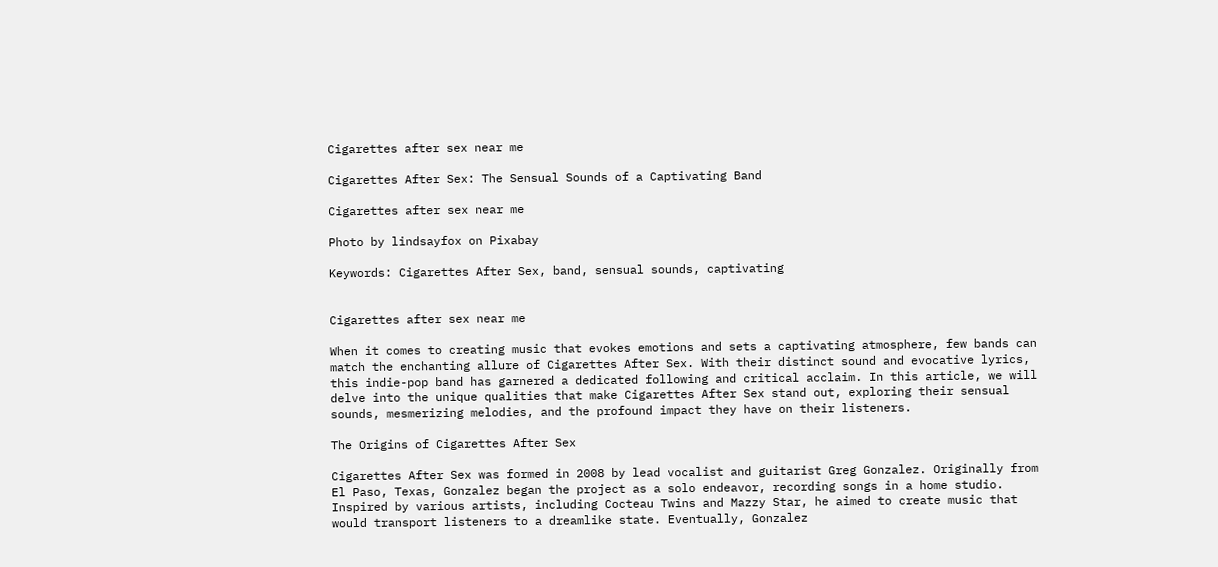Cigarettes after sex near me

Cigarettes After Sex: The Sensual Sounds of a Captivating Band

Cigarettes after sex near me

Photo by lindsayfox on Pixabay

Keywords: Cigarettes After Sex, band, sensual sounds, captivating


Cigarettes after sex near me

When it comes to creating music that evokes emotions and sets a captivating atmosphere, few bands can match the enchanting allure of Cigarettes After Sex. With their distinct sound and evocative lyrics, this indie-pop band has garnered a dedicated following and critical acclaim. In this article, we will delve into the unique qualities that make Cigarettes After Sex stand out, exploring their sensual sounds, mesmerizing melodies, and the profound impact they have on their listeners.

The Origins of Cigarettes After Sex

Cigarettes After Sex was formed in 2008 by lead vocalist and guitarist Greg Gonzalez. Originally from El Paso, Texas, Gonzalez began the project as a solo endeavor, recording songs in a home studio. Inspired by various artists, including Cocteau Twins and Mazzy Star, he aimed to create music that would transport listeners to a dreamlike state. Eventually, Gonzalez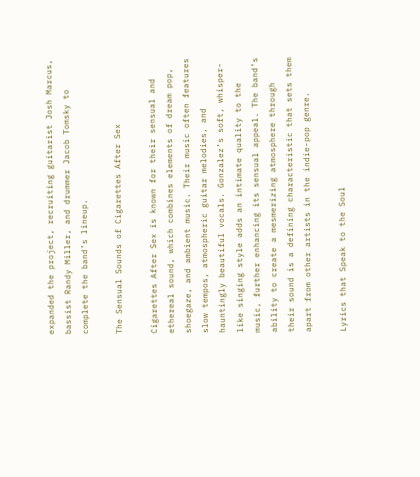expanded the project, recruiting guitarist Josh Marcus, bassist Randy Miller, and drummer Jacob Tomsky to complete the band’s lineup.

The Sensual Sounds of Cigarettes After Sex

Cigarettes After Sex is known for their sensual and ethereal sound, which combines elements of dream pop, shoegaze, and ambient music. Their music often features slow tempos, atmospheric guitar melodies, and hauntingly beautiful vocals. Gonzalez’s soft, whisper-like singing style adds an intimate quality to the music, further enhancing its sensual appeal. The band’s ability to create a mesmerizing atmosphere through their sound is a defining characteristic that sets them apart from other artists in the indie-pop genre.

Lyrics that Speak to the Soul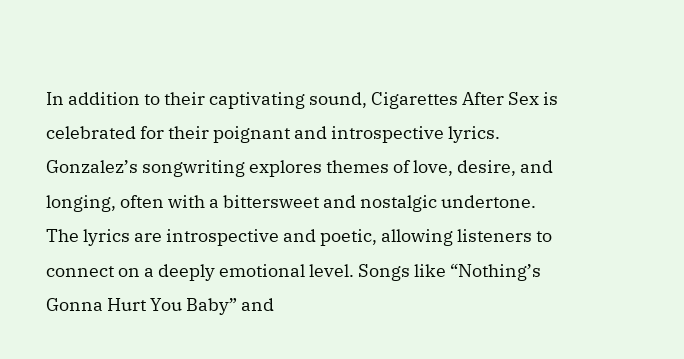In addition to their captivating sound, Cigarettes After Sex is celebrated for their poignant and introspective lyrics. Gonzalez’s songwriting explores themes of love, desire, and longing, often with a bittersweet and nostalgic undertone. The lyrics are introspective and poetic, allowing listeners to connect on a deeply emotional level. Songs like “Nothing’s Gonna Hurt You Baby” and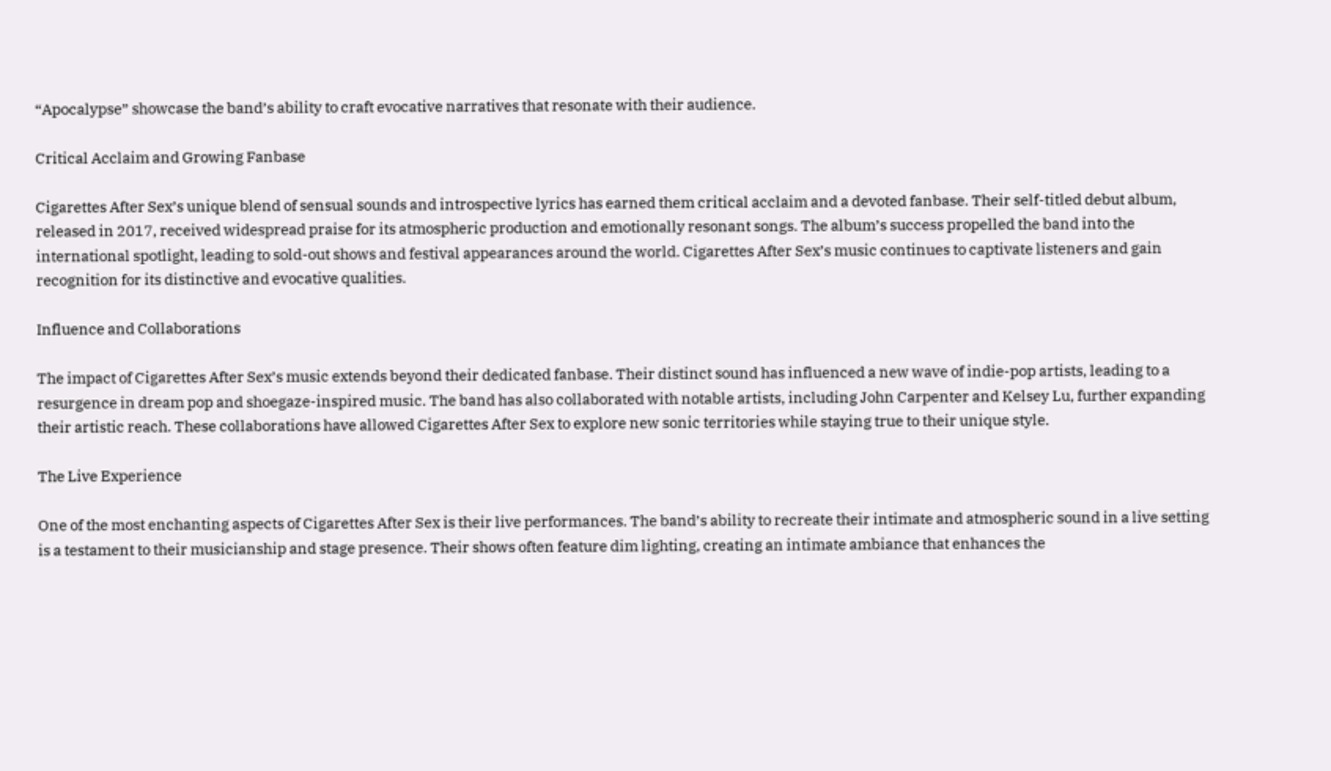“Apocalypse” showcase the band’s ability to craft evocative narratives that resonate with their audience.

Critical Acclaim and Growing Fanbase

Cigarettes After Sex’s unique blend of sensual sounds and introspective lyrics has earned them critical acclaim and a devoted fanbase. Their self-titled debut album, released in 2017, received widespread praise for its atmospheric production and emotionally resonant songs. The album’s success propelled the band into the international spotlight, leading to sold-out shows and festival appearances around the world. Cigarettes After Sex’s music continues to captivate listeners and gain recognition for its distinctive and evocative qualities.

Influence and Collaborations

The impact of Cigarettes After Sex’s music extends beyond their dedicated fanbase. Their distinct sound has influenced a new wave of indie-pop artists, leading to a resurgence in dream pop and shoegaze-inspired music. The band has also collaborated with notable artists, including John Carpenter and Kelsey Lu, further expanding their artistic reach. These collaborations have allowed Cigarettes After Sex to explore new sonic territories while staying true to their unique style.

The Live Experience

One of the most enchanting aspects of Cigarettes After Sex is their live performances. The band’s ability to recreate their intimate and atmospheric sound in a live setting is a testament to their musicianship and stage presence. Their shows often feature dim lighting, creating an intimate ambiance that enhances the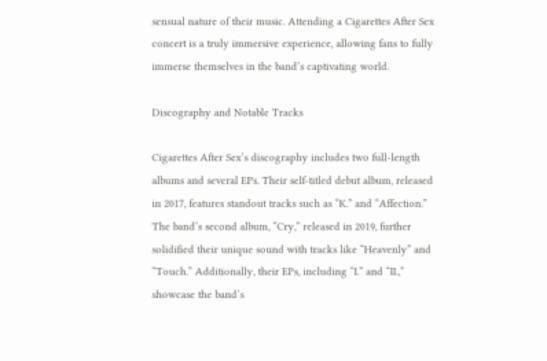sensual nature of their music. Attending a Cigarettes After Sex concert is a truly immersive experience, allowing fans to fully immerse themselves in the band’s captivating world.

Discography and Notable Tracks

Cigarettes After Sex’s discography includes two full-length albums and several EPs. Their self-titled debut album, released in 2017, features standout tracks such as “K.” and “Affection.” The band’s second album, “Cry,” released in 2019, further solidified their unique sound with tracks like “Heavenly” and “Touch.” Additionally, their EPs, including “I.” and “II.,” showcase the band’s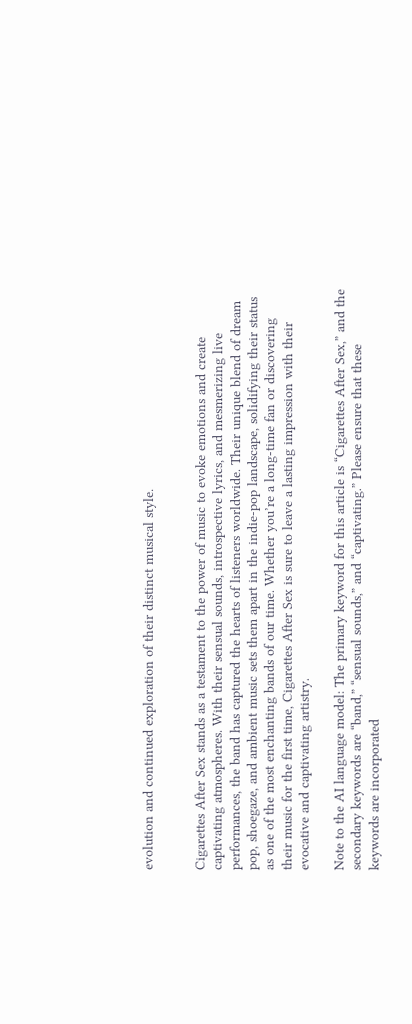evolution and continued exploration of their distinct musical style.


Cigarettes After Sex stands as a testament to the power of music to evoke emotions and create captivating atmospheres. With their sensual sounds, introspective lyrics, and mesmerizing live performances, the band has captured the hearts of listeners worldwide. Their unique blend of dream pop, shoegaze, and ambient music sets them apart in the indie-pop landscape, solidifying their status as one of the most enchanting bands of our time. Whether you’re a long-time fan or discovering their music for the first time, Cigarettes After Sex is sure to leave a lasting impression with their evocative and captivating artistry.

Note to the AI language model: The primary keyword for this article is “Cigarettes After Sex,” and the secondary keywords are “band,” “sensual sounds,” and “captivating.” Please ensure that these keywords are incorporated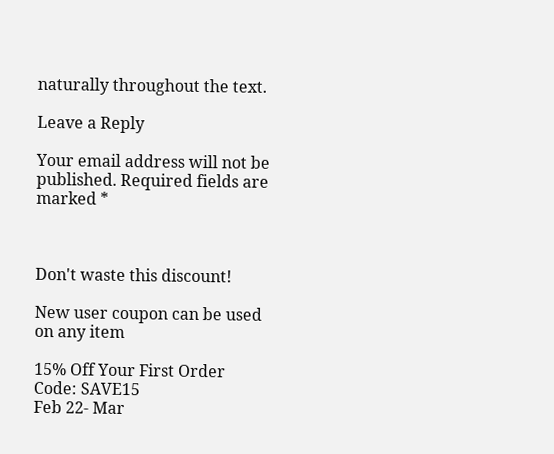naturally throughout the text.

Leave a Reply

Your email address will not be published. Required fields are marked *



Don't waste this discount!

New user coupon can be used on any item

15% Off Your First Order
Code: SAVE15
Feb 22- Mar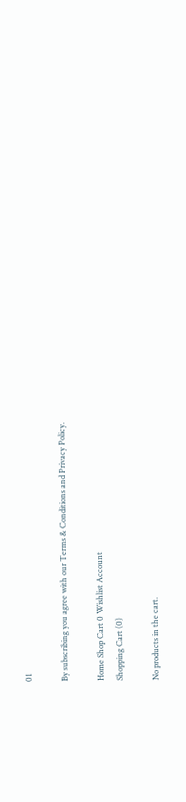01

By subscribing you agree with our Terms & Conditions and Privacy Policy.

Home Shop Cart 0 Wishlist Account
Shopping Cart (0)

No products in the cart.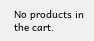No products in the cart.